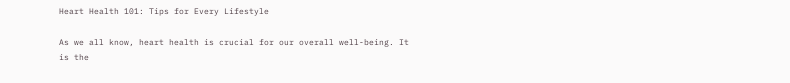Heart Health 101: Tips for Every Lifestyle

As we all know, heart health is crucial for our overall well-being. It is the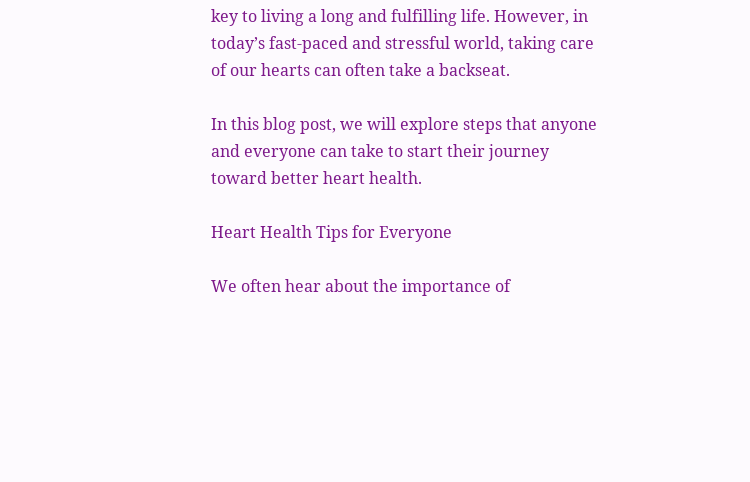key to living a long and fulfilling life. However, in today’s fast-paced and stressful world, taking care of our hearts can often take a backseat.

In this blog post, we will explore steps that anyone and everyone can take to start their journey toward better heart health.

Heart Health Tips for Everyone

We often hear about the importance of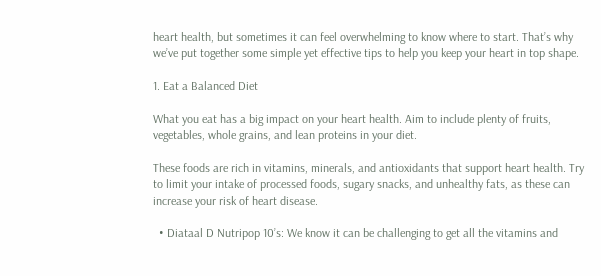heart health, but sometimes it can feel overwhelming to know where to start. That’s why we’ve put together some simple yet effective tips to help you keep your heart in top shape.

1. Eat a Balanced Diet

What you eat has a big impact on your heart health. Aim to include plenty of fruits, vegetables, whole grains, and lean proteins in your diet.

These foods are rich in vitamins, minerals, and antioxidants that support heart health. Try to limit your intake of processed foods, sugary snacks, and unhealthy fats, as these can increase your risk of heart disease.

  • Diataal D Nutripop 10’s: We know it can be challenging to get all the vitamins and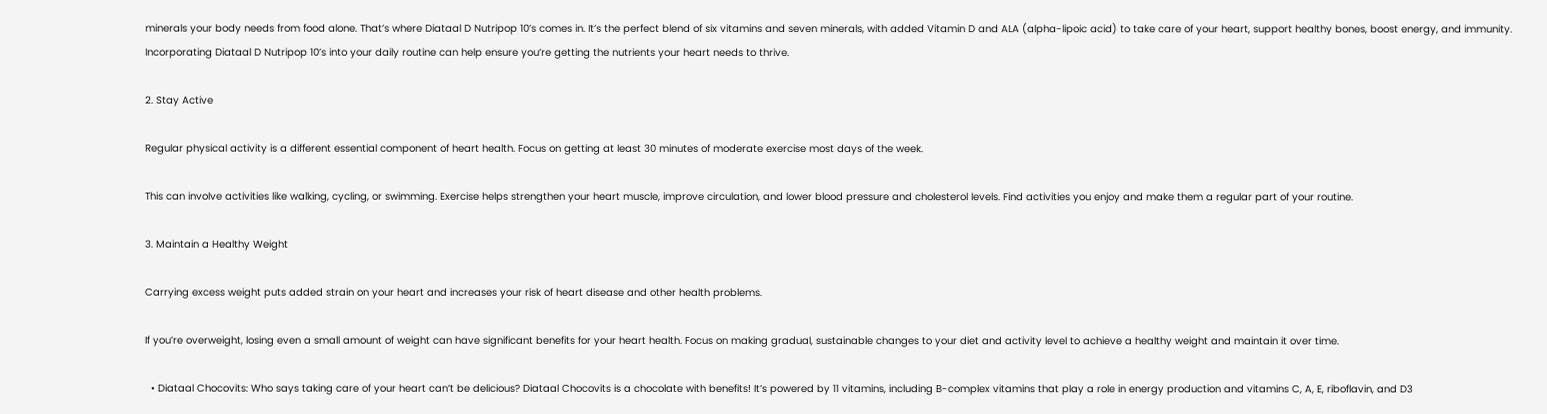minerals your body needs from food alone. That’s where Diataal D Nutripop 10’s comes in. It’s the perfect blend of six vitamins and seven minerals, with added Vitamin D and ALA (alpha-lipoic acid) to take care of your heart, support healthy bones, boost energy, and immunity. Incorporating Diataal D Nutripop 10’s into your daily routine can help ensure you’re getting the nutrients your heart needs to thrive.

2. Stay Active

Regular physical activity is a different essential component of heart health. Focus on getting at least 30 minutes of moderate exercise most days of the week.

This can involve activities like walking, cycling, or swimming. Exercise helps strengthen your heart muscle, improve circulation, and lower blood pressure and cholesterol levels. Find activities you enjoy and make them a regular part of your routine.

3. Maintain a Healthy Weight

Carrying excess weight puts added strain on your heart and increases your risk of heart disease and other health problems.

If you’re overweight, losing even a small amount of weight can have significant benefits for your heart health. Focus on making gradual, sustainable changes to your diet and activity level to achieve a healthy weight and maintain it over time.

  • Diataal Chocovits: Who says taking care of your heart can’t be delicious? Diataal Chocovits is a chocolate with benefits! It’s powered by 11 vitamins, including B-complex vitamins that play a role in energy production and vitamins C, A, E, riboflavin, and D3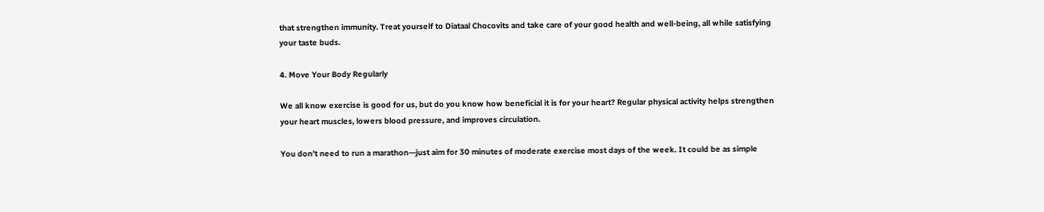that strengthen immunity. Treat yourself to Diataal Chocovits and take care of your good health and well-being, all while satisfying your taste buds.

4. Move Your Body Regularly

We all know exercise is good for us, but do you know how beneficial it is for your heart? Regular physical activity helps strengthen your heart muscles, lowers blood pressure, and improves circulation.

You don’t need to run a marathon—just aim for 30 minutes of moderate exercise most days of the week. It could be as simple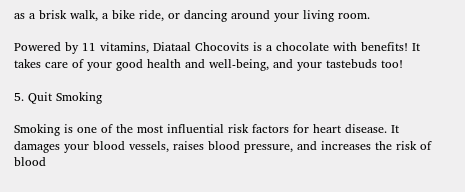as a brisk walk, a bike ride, or dancing around your living room.

Powered by 11 vitamins, Diataal Chocovits is a chocolate with benefits! It takes care of your good health and well-being, and your tastebuds too!

5. Quit Smoking

Smoking is one of the most influential risk factors for heart disease. It damages your blood vessels, raises blood pressure, and increases the risk of blood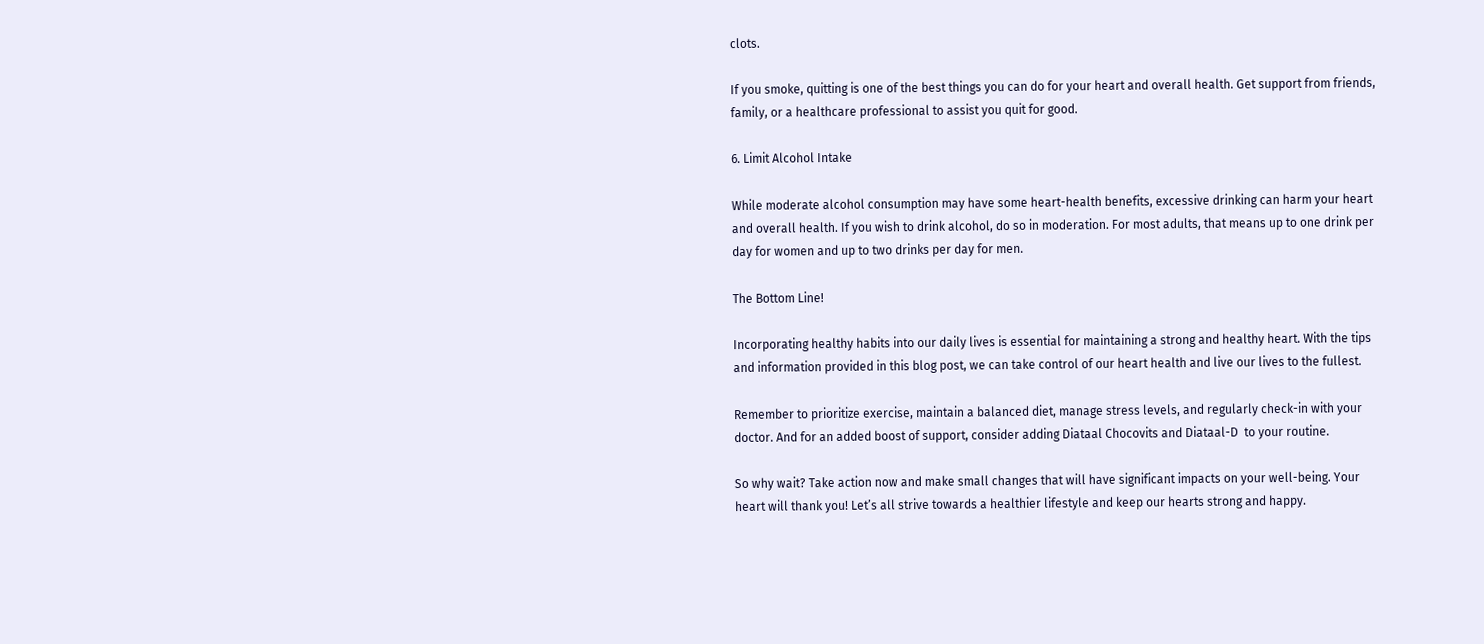clots.

If you smoke, quitting is one of the best things you can do for your heart and overall health. Get support from friends, family, or a healthcare professional to assist you quit for good.

6. Limit Alcohol Intake

While moderate alcohol consumption may have some heart-health benefits, excessive drinking can harm your heart and overall health. If you wish to drink alcohol, do so in moderation. For most adults, that means up to one drink per day for women and up to two drinks per day for men.

The Bottom Line!

Incorporating healthy habits into our daily lives is essential for maintaining a strong and healthy heart. With the tips and information provided in this blog post, we can take control of our heart health and live our lives to the fullest.

Remember to prioritize exercise, maintain a balanced diet, manage stress levels, and regularly check-in with your doctor. And for an added boost of support, consider adding Diataal Chocovits and Diataal-D  to your routine.

So why wait? Take action now and make small changes that will have significant impacts on your well-being. Your heart will thank you! Let’s all strive towards a healthier lifestyle and keep our hearts strong and happy.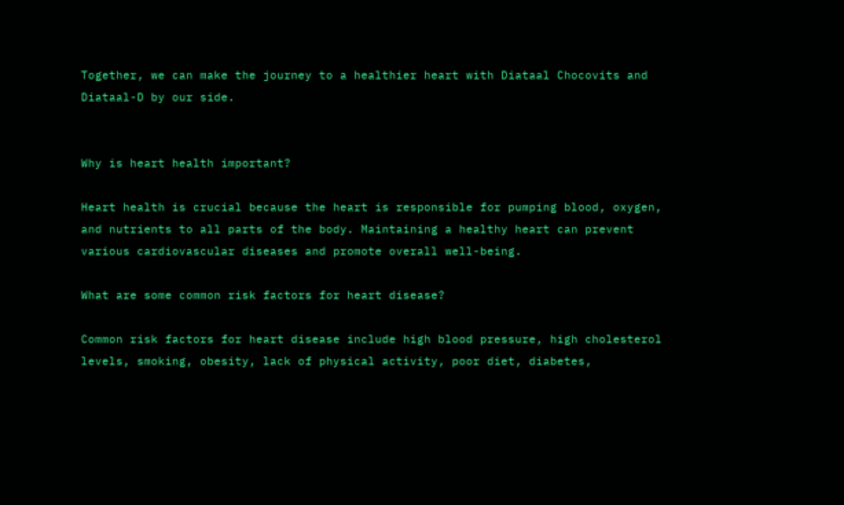Together, we can make the journey to a healthier heart with Diataal Chocovits and Diataal-D by our side.


Why is heart health important?

Heart health is crucial because the heart is responsible for pumping blood, oxygen, and nutrients to all parts of the body. Maintaining a healthy heart can prevent various cardiovascular diseases and promote overall well-being.

What are some common risk factors for heart disease?

Common risk factors for heart disease include high blood pressure, high cholesterol levels, smoking, obesity, lack of physical activity, poor diet, diabetes,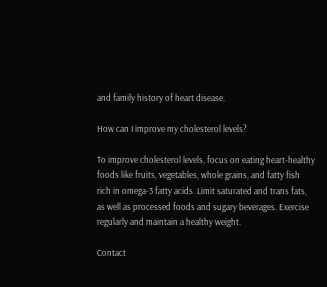and family history of heart disease.

How can I improve my cholesterol levels?

To improve cholesterol levels, focus on eating heart-healthy foods like fruits, vegetables, whole grains, and fatty fish rich in omega-3 fatty acids. Limit saturated and trans fats, as well as processed foods and sugary beverages. Exercise regularly and maintain a healthy weight.

Contact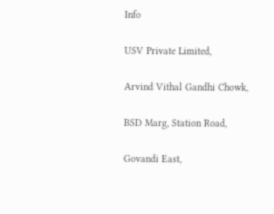Info

USV Private Limited,

Arvind Vithal Gandhi Chowk,

BSD Marg, Station Road,

Govandi East,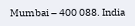Mumbai – 400 088. India